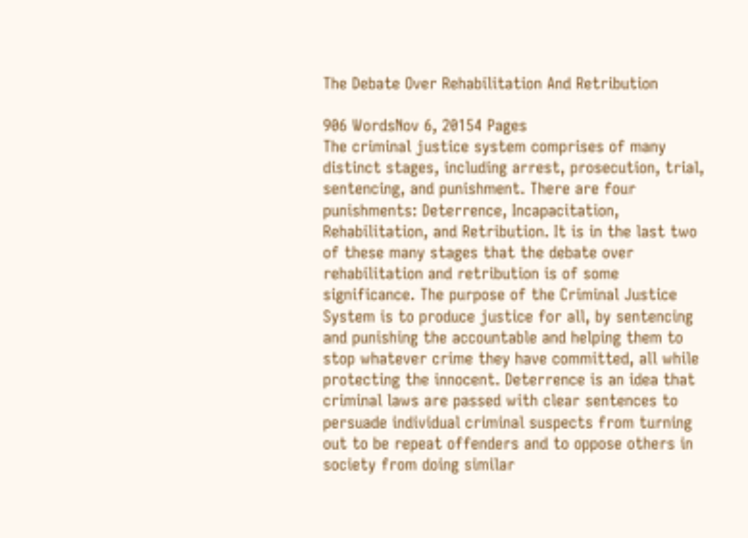The Debate Over Rehabilitation And Retribution

906 WordsNov 6, 20154 Pages
The criminal justice system comprises of many distinct stages, including arrest, prosecution, trial, sentencing, and punishment. There are four punishments: Deterrence, Incapacitation, Rehabilitation, and Retribution. It is in the last two of these many stages that the debate over rehabilitation and retribution is of some significance. The purpose of the Criminal Justice System is to produce justice for all, by sentencing and punishing the accountable and helping them to stop whatever crime they have committed, all while protecting the innocent. Deterrence is an idea that criminal laws are passed with clear sentences to persuade individual criminal suspects from turning out to be repeat offenders and to oppose others in society from doing similar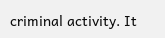criminal activity. It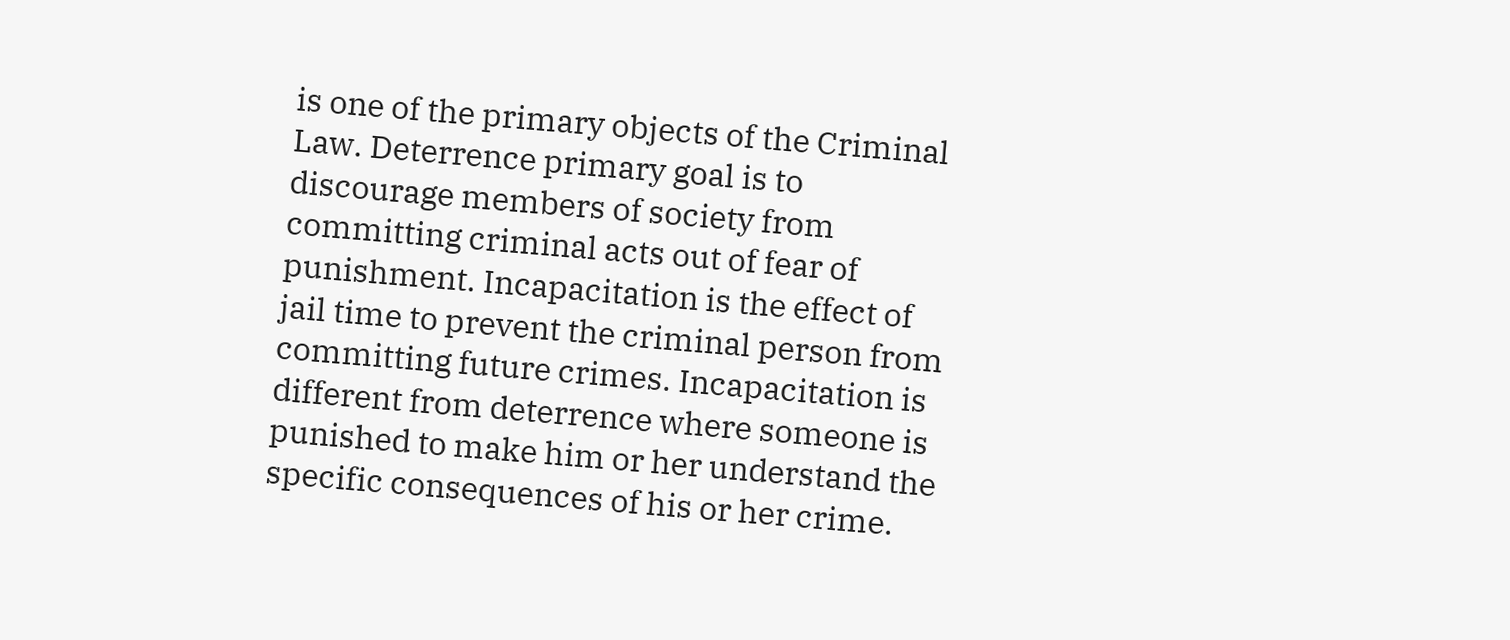is one of the primary objects of the Criminal Law. Deterrence primary goal is to discourage members of society from committing criminal acts out of fear of punishment. Incapacitation is the effect of jail time to prevent the criminal person from committing future crimes. Incapacitation is different from deterrence where someone is punished to make him or her understand the specific consequences of his or her crime.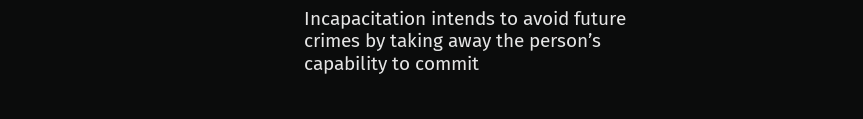Incapacitation intends to avoid future crimes by taking away the person’s capability to commit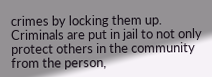crimes by locking them up. Criminals are put in jail to not only protect others in the community from the person,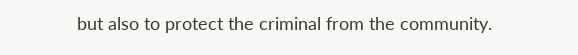but also to protect the criminal from the community.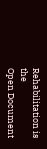Rehabilitation is the
Open Document